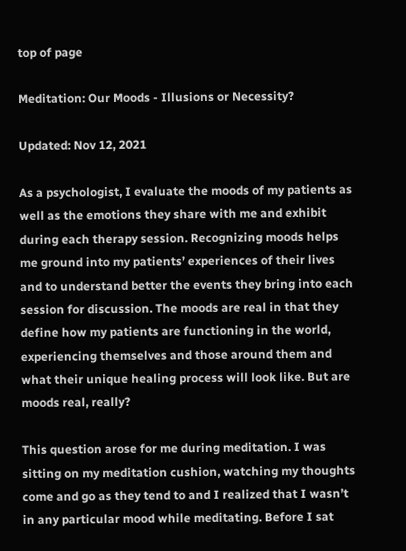top of page

Meditation: Our Moods - Illusions or Necessity?

Updated: Nov 12, 2021

As a psychologist, I evaluate the moods of my patients as well as the emotions they share with me and exhibit during each therapy session. Recognizing moods helps me ground into my patients’ experiences of their lives and to understand better the events they bring into each session for discussion. The moods are real in that they define how my patients are functioning in the world, experiencing themselves and those around them and what their unique healing process will look like. But are moods real, really?

This question arose for me during meditation. I was sitting on my meditation cushion, watching my thoughts come and go as they tend to and I realized that I wasn’t in any particular mood while meditating. Before I sat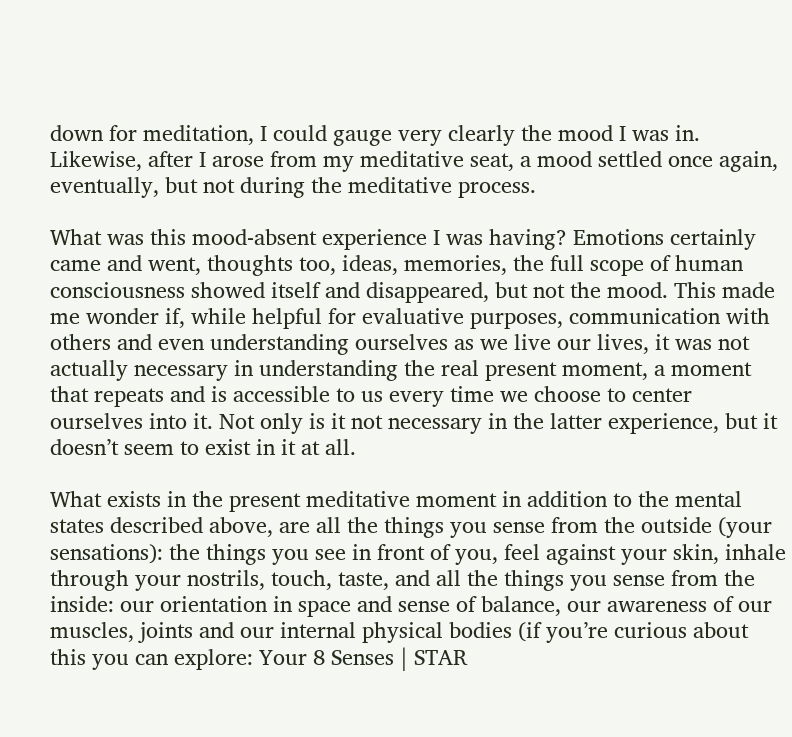down for meditation, I could gauge very clearly the mood I was in. Likewise, after I arose from my meditative seat, a mood settled once again, eventually, but not during the meditative process.

What was this mood-absent experience I was having? Emotions certainly came and went, thoughts too, ideas, memories, the full scope of human consciousness showed itself and disappeared, but not the mood. This made me wonder if, while helpful for evaluative purposes, communication with others and even understanding ourselves as we live our lives, it was not actually necessary in understanding the real present moment, a moment that repeats and is accessible to us every time we choose to center ourselves into it. Not only is it not necessary in the latter experience, but it doesn’t seem to exist in it at all.

What exists in the present meditative moment in addition to the mental states described above, are all the things you sense from the outside (your sensations): the things you see in front of you, feel against your skin, inhale through your nostrils, touch, taste, and all the things you sense from the inside: our orientation in space and sense of balance, our awareness of our muscles, joints and our internal physical bodies (if you’re curious about this you can explore: Your 8 Senses | STAR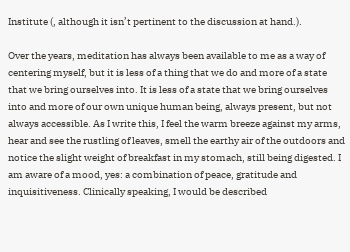Institute (, although it isn’t pertinent to the discussion at hand.).

Over the years, meditation has always been available to me as a way of centering myself, but it is less of a thing that we do and more of a state that we bring ourselves into. It is less of a state that we bring ourselves into and more of our own unique human being, always present, but not always accessible. As I write this, I feel the warm breeze against my arms, hear and see the rustling of leaves, smell the earthy air of the outdoors and notice the slight weight of breakfast in my stomach, still being digested. I am aware of a mood, yes: a combination of peace, gratitude and inquisitiveness. Clinically speaking, I would be described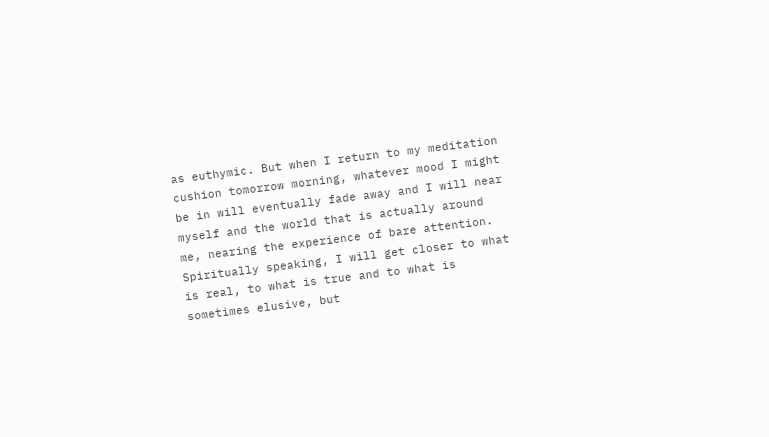as euthymic. But when I return to my meditation cushion tomorrow morning, whatever mood I might be in will eventually fade away and I will near myself and the world that is actually around me, nearing the experience of bare attention. Spiritually speaking, I will get closer to what is real, to what is true and to what is sometimes elusive, but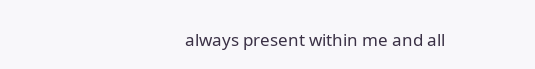always present within me and all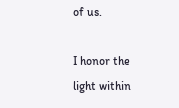of us.

I honor the light within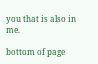you that is also in me.

bottom of page